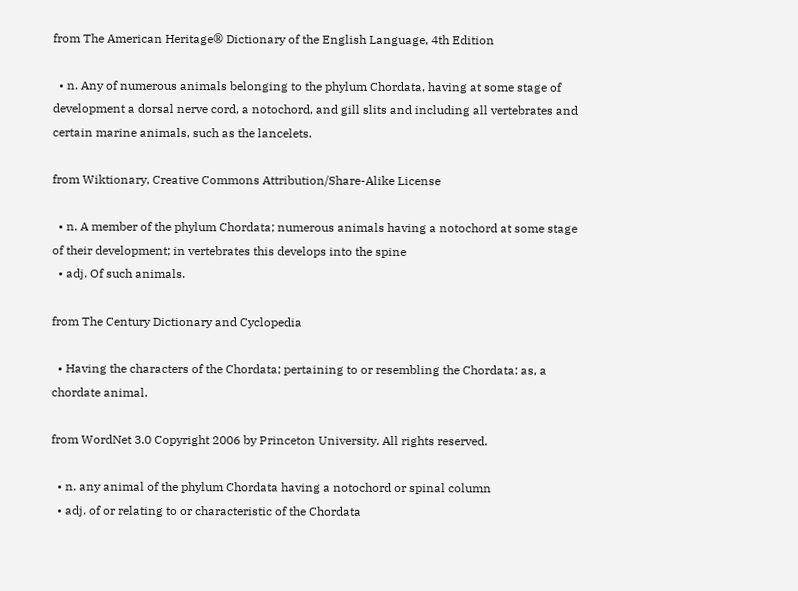from The American Heritage® Dictionary of the English Language, 4th Edition

  • n. Any of numerous animals belonging to the phylum Chordata, having at some stage of development a dorsal nerve cord, a notochord, and gill slits and including all vertebrates and certain marine animals, such as the lancelets.

from Wiktionary, Creative Commons Attribution/Share-Alike License

  • n. A member of the phylum Chordata; numerous animals having a notochord at some stage of their development; in vertebrates this develops into the spine
  • adj. Of such animals.

from The Century Dictionary and Cyclopedia

  • Having the characters of the Chordata; pertaining to or resembling the Chordata: as, a chordate animal.

from WordNet 3.0 Copyright 2006 by Princeton University. All rights reserved.

  • n. any animal of the phylum Chordata having a notochord or spinal column
  • adj. of or relating to or characteristic of the Chordata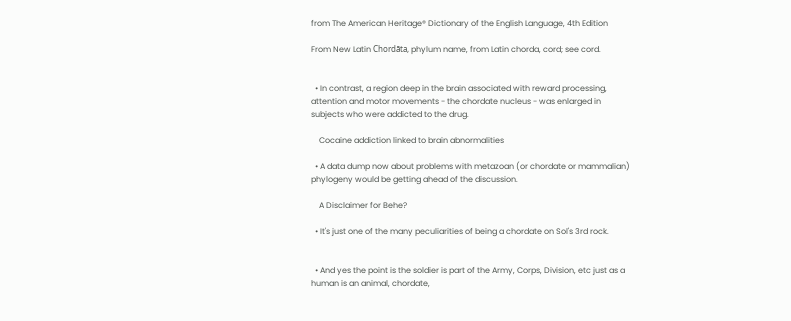from The American Heritage® Dictionary of the English Language, 4th Edition

From New Latin Chordāta, phylum name, from Latin chorda, cord; see cord.


  • In contrast, a region deep in the brain associated with reward processing, attention and motor movements - the chordate nucleus - was enlarged in subjects who were addicted to the drug.

    Cocaine addiction linked to brain abnormalities

  • A data dump now about problems with metazoan (or chordate or mammalian) phylogeny would be getting ahead of the discussion.

    A Disclaimer for Behe?

  • It's just one of the many peculiarities of being a chordate on Sol's 3rd rock.


  • And yes the point is the soldier is part of the Army, Corps, Division, etc just as a human is an animal, chordate,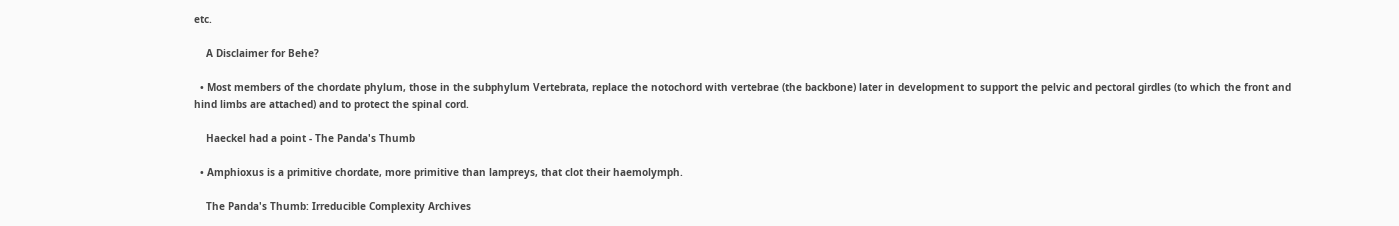etc.

    A Disclaimer for Behe?

  • Most members of the chordate phylum, those in the subphylum Vertebrata, replace the notochord with vertebrae (the backbone) later in development to support the pelvic and pectoral girdles (to which the front and hind limbs are attached) and to protect the spinal cord.

    Haeckel had a point - The Panda's Thumb

  • Amphioxus is a primitive chordate, more primitive than lampreys, that clot their haemolymph.

    The Panda's Thumb: Irreducible Complexity Archives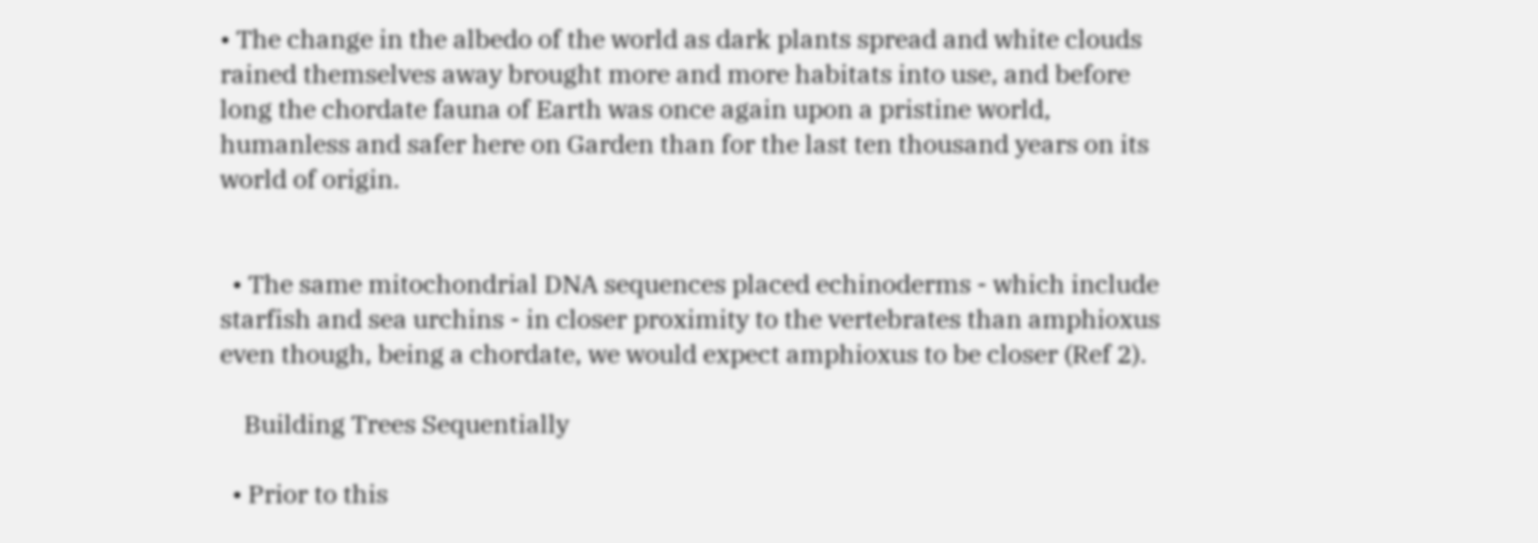• The change in the albedo of the world as dark plants spread and white clouds rained themselves away brought more and more habitats into use, and before long the chordate fauna of Earth was once again upon a pristine world, humanless and safer here on Garden than for the last ten thousand years on its world of origin.


  • The same mitochondrial DNA sequences placed echinoderms - which include starfish and sea urchins - in closer proximity to the vertebrates than amphioxus even though, being a chordate, we would expect amphioxus to be closer (Ref 2).

    Building Trees Sequentially

  • Prior to this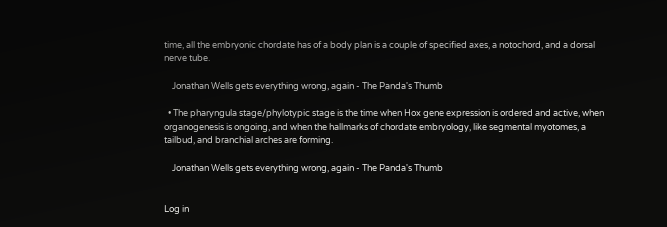time, all the embryonic chordate has of a body plan is a couple of specified axes, a notochord, and a dorsal nerve tube.

    Jonathan Wells gets everything wrong, again - The Panda's Thumb

  • The pharyngula stage/phylotypic stage is the time when Hox gene expression is ordered and active, when organogenesis is ongoing, and when the hallmarks of chordate embryology, like segmental myotomes, a tailbud, and branchial arches are forming.

    Jonathan Wells gets everything wrong, again - The Panda's Thumb


Log in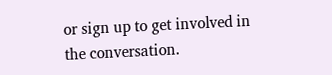or sign up to get involved in the conversation.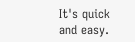It's quick and easy.